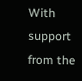With support from the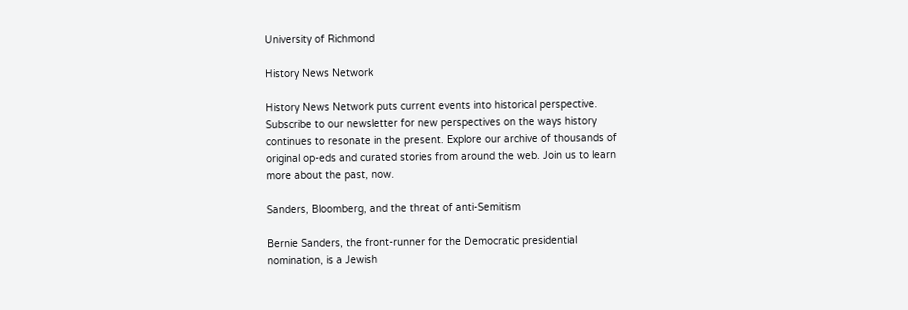University of Richmond

History News Network

History News Network puts current events into historical perspective. Subscribe to our newsletter for new perspectives on the ways history continues to resonate in the present. Explore our archive of thousands of original op-eds and curated stories from around the web. Join us to learn more about the past, now.

Sanders, Bloomberg, and the threat of anti-Semitism

Bernie Sanders, the front-runner for the Democratic presidential nomination, is a Jewish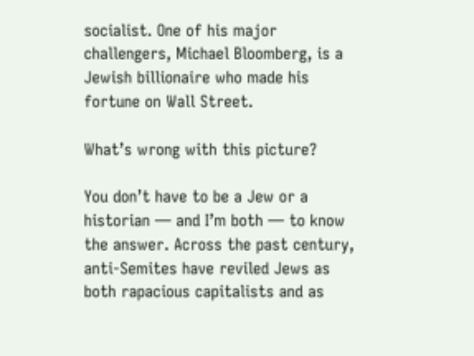socialist. One of his major challengers, Michael Bloomberg, is a Jewish billionaire who made his fortune on Wall Street.

What’s wrong with this picture?

You don’t have to be a Jew or a historian — and I’m both — to know the answer. Across the past century, anti-Semites have reviled Jews as both rapacious capitalists and as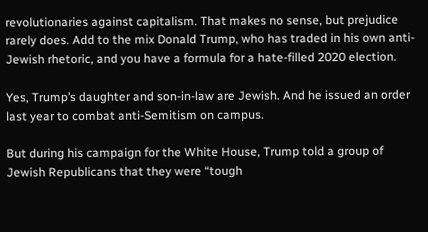revolutionaries against capitalism. That makes no sense, but prejudice rarely does. Add to the mix Donald Trump, who has traded in his own anti-Jewish rhetoric, and you have a formula for a hate-filled 2020 election.

Yes, Trump’s daughter and son-in-law are Jewish. And he issued an order last year to combat anti-Semitism on campus.

But during his campaign for the White House, Trump told a group of Jewish Republicans that they were “tough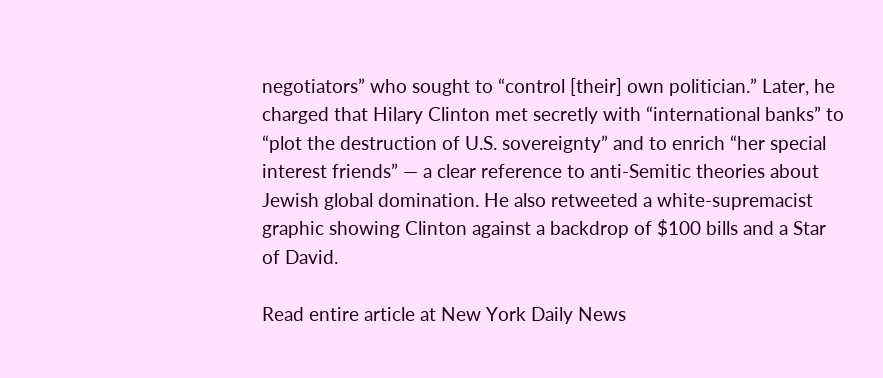negotiators” who sought to “control [their] own politician.” Later, he charged that Hilary Clinton met secretly with “international banks” to “plot the destruction of U.S. sovereignty” and to enrich “her special interest friends” — a clear reference to anti-Semitic theories about Jewish global domination. He also retweeted a white-supremacist graphic showing Clinton against a backdrop of $100 bills and a Star of David.

Read entire article at New York Daily News